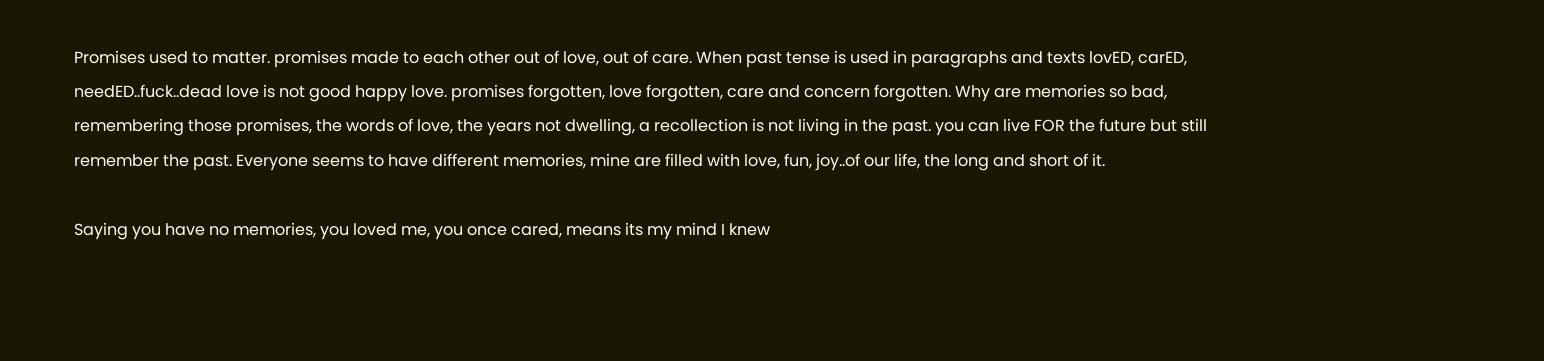Promises used to matter. promises made to each other out of love, out of care. When past tense is used in paragraphs and texts lovED, carED, needED..fuck..dead love is not good happy love. promises forgotten, love forgotten, care and concern forgotten. Why are memories so bad, remembering those promises, the words of love, the years not dwelling, a recollection is not living in the past. you can live FOR the future but still remember the past. Everyone seems to have different memories, mine are filled with love, fun, joy..of our life, the long and short of it.

Saying you have no memories, you loved me, you once cared, means its my mind I knew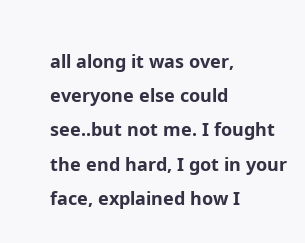all along it was over, everyone else could see..but not me. I fought the end hard, I got in your face, explained how I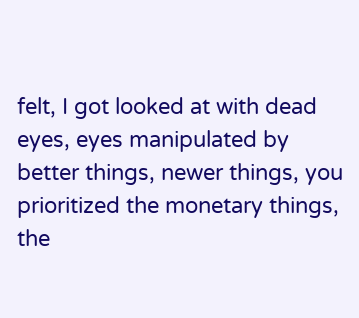felt, I got looked at with dead eyes, eyes manipulated by better things, newer things, you prioritized the monetary things, the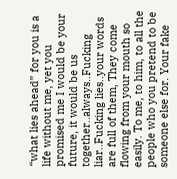“what lies ahead” for you is a life without me, yet you promised me I would be your future, it would be us together..always..Fucking liar..Fucking lies..your words are full of them, They come flowing from your mouth so easily. To me, to him, to all the people who you pretend to be someone else for. Your fake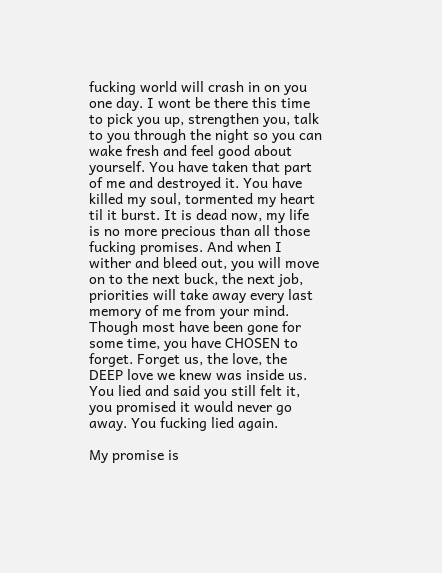fucking world will crash in on you one day. I wont be there this time to pick you up, strengthen you, talk to you through the night so you can wake fresh and feel good about yourself. You have taken that part of me and destroyed it. You have killed my soul, tormented my heart til it burst. It is dead now, my life is no more precious than all those fucking promises. And when I wither and bleed out, you will move on to the next buck, the next job, priorities will take away every last memory of me from your mind. Though most have been gone for some time, you have CHOSEN to forget. Forget us, the love, the DEEP love we knew was inside us. You lied and said you still felt it, you promised it would never go away. You fucking lied again.

My promise is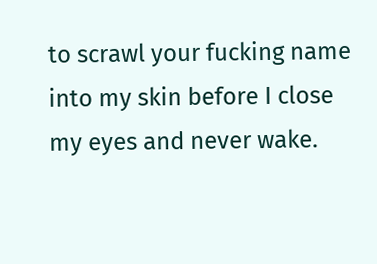to scrawl your fucking name into my skin before I close my eyes and never wake.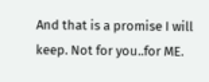And that is a promise I will keep. Not for you..for ME.